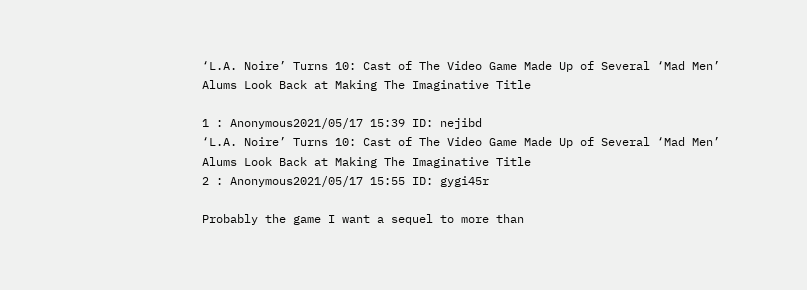‘L.A. Noire’ Turns 10: Cast of The Video Game Made Up of Several ‘Mad Men’ Alums Look Back at Making The Imaginative Title

1 : Anonymous2021/05/17 15:39 ID: nejibd
‘L.A. Noire’ Turns 10: Cast of The Video Game Made Up of Several ‘Mad Men’ Alums Look Back at Making The Imaginative Title
2 : Anonymous2021/05/17 15:55 ID: gygi45r

Probably the game I want a sequel to more than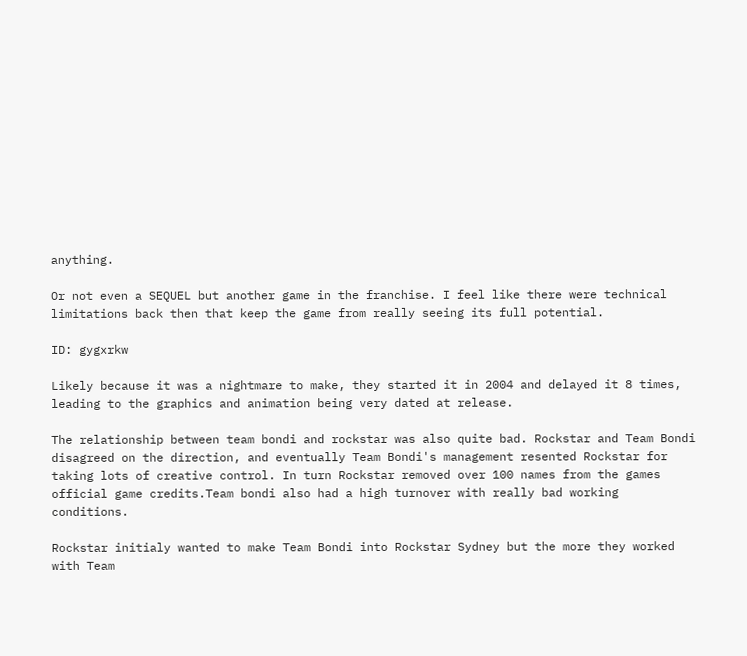anything.

Or not even a SEQUEL but another game in the franchise. I feel like there were technical limitations back then that keep the game from really seeing its full potential.

ID: gygxrkw

Likely because it was a nightmare to make, they started it in 2004 and delayed it 8 times, leading to the graphics and animation being very dated at release.

The relationship between team bondi and rockstar was also quite bad. Rockstar and Team Bondi disagreed on the direction, and eventually Team Bondi's management resented Rockstar for taking lots of creative control. In turn Rockstar removed over 100 names from the games official game credits.Team bondi also had a high turnover with really bad working conditions.

Rockstar initialy wanted to make Team Bondi into Rockstar Sydney but the more they worked with Team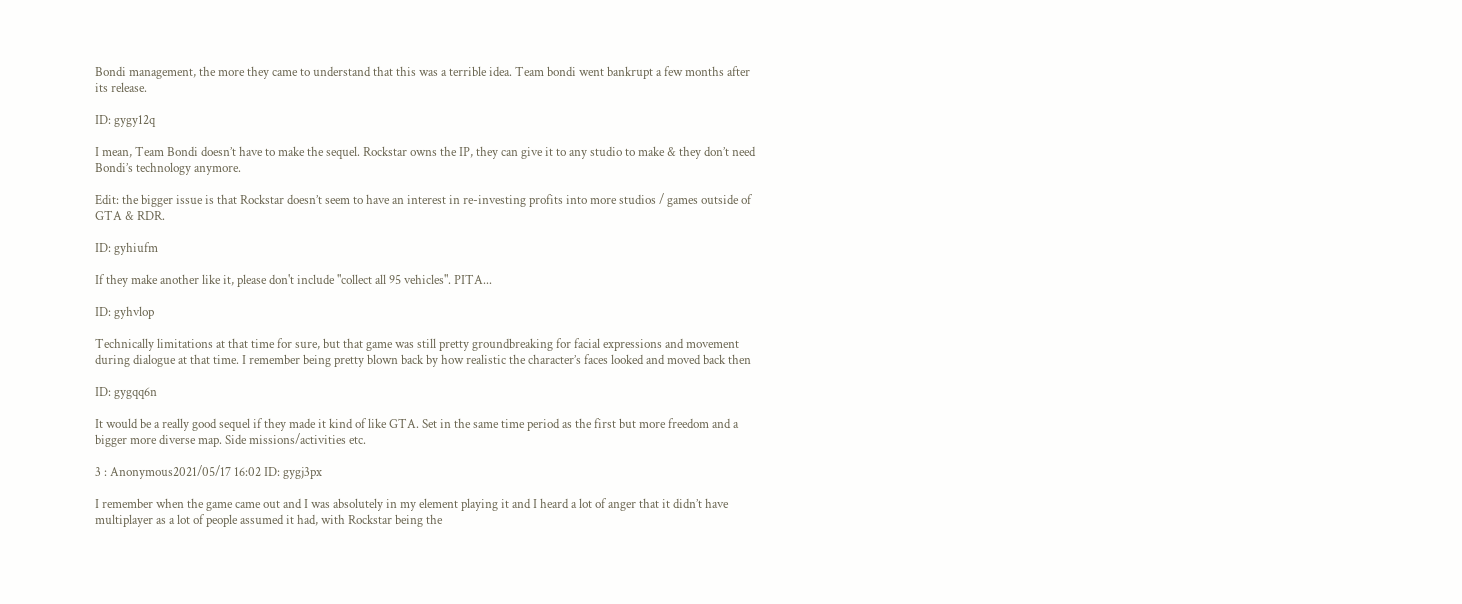Bondi management, the more they came to understand that this was a terrible idea. Team bondi went bankrupt a few months after its release.

ID: gygy12q

I mean, Team Bondi doesn’t have to make the sequel. Rockstar owns the IP, they can give it to any studio to make & they don’t need Bondi’s technology anymore.

Edit: the bigger issue is that Rockstar doesn’t seem to have an interest in re-investing profits into more studios / games outside of GTA & RDR.

ID: gyhiufm

If they make another like it, please don't include "collect all 95 vehicles". PITA...

ID: gyhvlop

Technically limitations at that time for sure, but that game was still pretty groundbreaking for facial expressions and movement during dialogue at that time. I remember being pretty blown back by how realistic the character’s faces looked and moved back then

ID: gygqq6n

It would be a really good sequel if they made it kind of like GTA. Set in the same time period as the first but more freedom and a bigger more diverse map. Side missions/activities etc.

3 : Anonymous2021/05/17 16:02 ID: gygj3px

I remember when the game came out and I was absolutely in my element playing it and I heard a lot of anger that it didn’t have multiplayer as a lot of people assumed it had, with Rockstar being the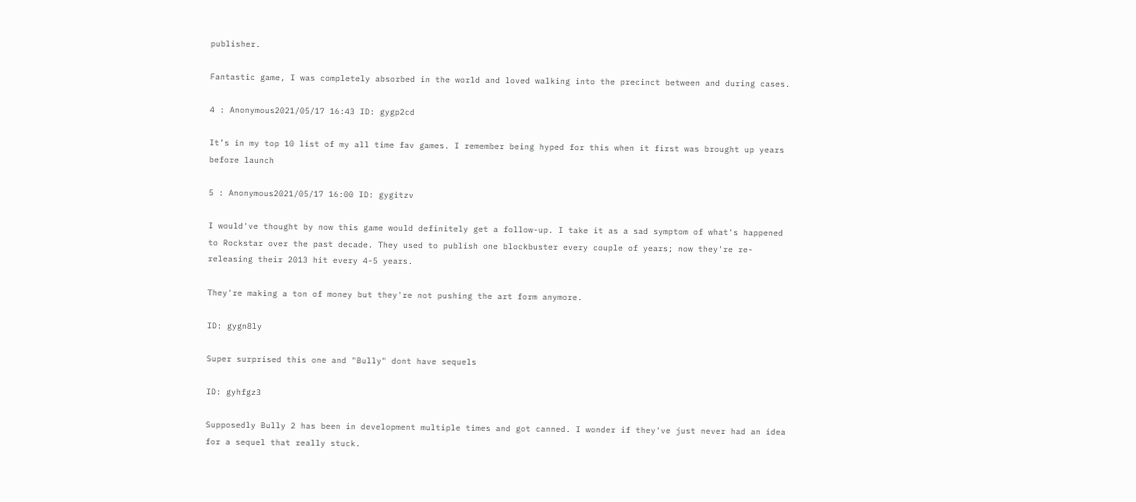publisher.

Fantastic game, I was completely absorbed in the world and loved walking into the precinct between and during cases.

4 : Anonymous2021/05/17 16:43 ID: gygp2cd

It’s in my top 10 list of my all time fav games. I remember being hyped for this when it first was brought up years before launch

5 : Anonymous2021/05/17 16:00 ID: gygitzv

I would've thought by now this game would definitely get a follow-up. I take it as a sad symptom of what's happened to Rockstar over the past decade. They used to publish one blockbuster every couple of years; now they're re-releasing their 2013 hit every 4-5 years.

They're making a ton of money but they're not pushing the art form anymore.

ID: gygn8ly

Super surprised this one and "Bully" dont have sequels

ID: gyhfgz3

Supposedly Bully 2 has been in development multiple times and got canned. I wonder if they've just never had an idea for a sequel that really stuck.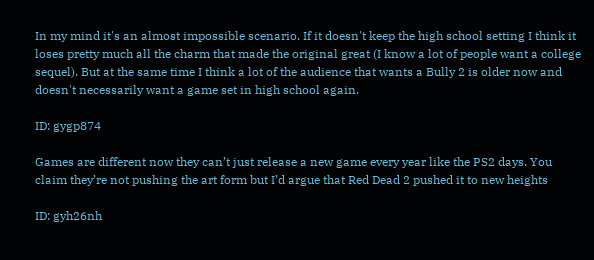In my mind it's an almost impossible scenario. If it doesn't keep the high school setting I think it loses pretty much all the charm that made the original great (I know a lot of people want a college sequel). But at the same time I think a lot of the audience that wants a Bully 2 is older now and doesn't necessarily want a game set in high school again.

ID: gygp874

Games are different now they can’t just release a new game every year like the PS2 days. You claim they’re not pushing the art form but I’d argue that Red Dead 2 pushed it to new heights

ID: gyh26nh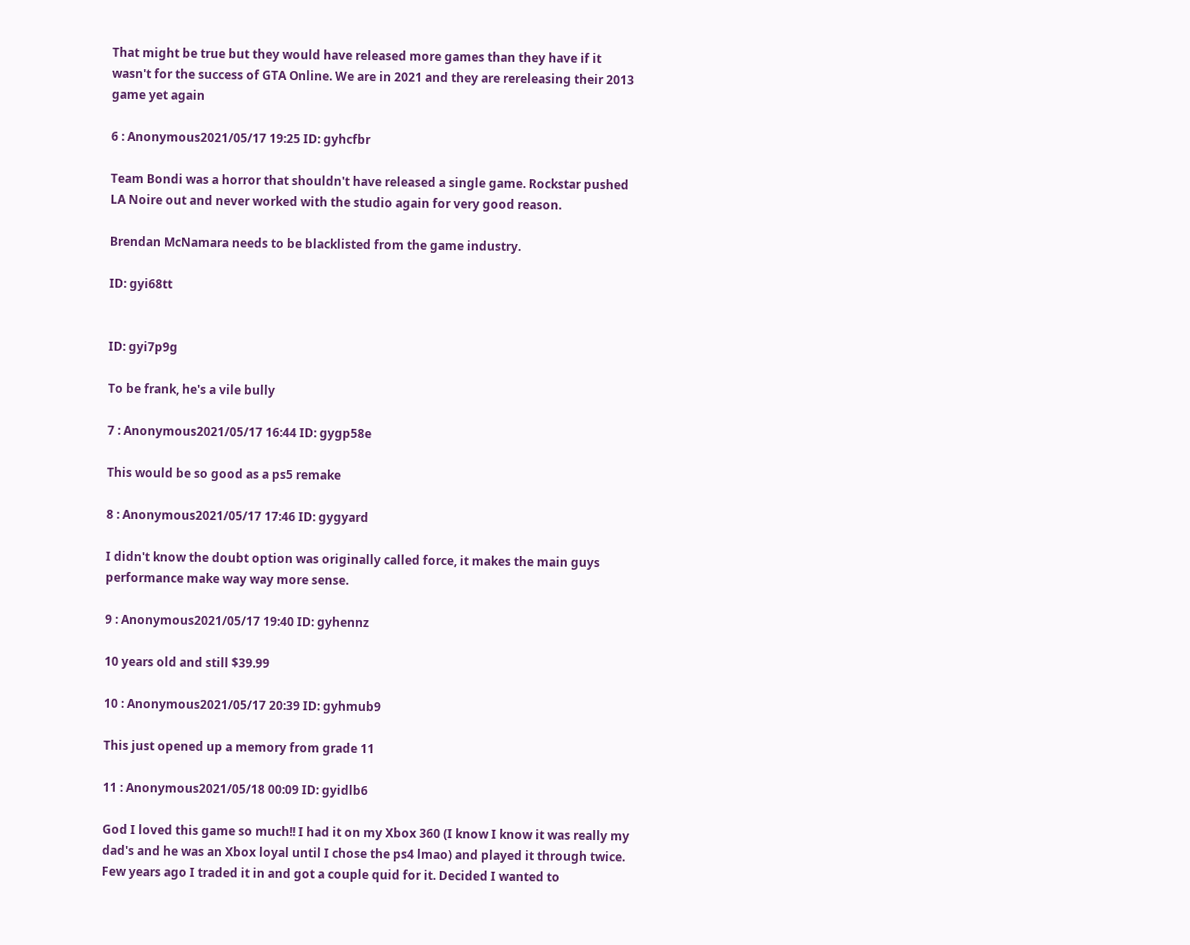That might be true but they would have released more games than they have if it wasn't for the success of GTA Online. We are in 2021 and they are rereleasing their 2013 game yet again

6 : Anonymous2021/05/17 19:25 ID: gyhcfbr

Team Bondi was a horror that shouldn't have released a single game. Rockstar pushed LA Noire out and never worked with the studio again for very good reason.

Brendan McNamara needs to be blacklisted from the game industry.

ID: gyi68tt


ID: gyi7p9g

To be frank, he's a vile bully

7 : Anonymous2021/05/17 16:44 ID: gygp58e

This would be so good as a ps5 remake

8 : Anonymous2021/05/17 17:46 ID: gygyard

I didn't know the doubt option was originally called force, it makes the main guys performance make way way more sense.

9 : Anonymous2021/05/17 19:40 ID: gyhennz

10 years old and still $39.99

10 : Anonymous2021/05/17 20:39 ID: gyhmub9

This just opened up a memory from grade 11

11 : Anonymous2021/05/18 00:09 ID: gyidlb6

God I loved this game so much!! I had it on my Xbox 360 (I know I know it was really my dad's and he was an Xbox loyal until I chose the ps4 lmao) and played it through twice. Few years ago I traded it in and got a couple quid for it. Decided I wanted to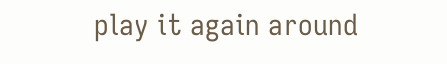play it again around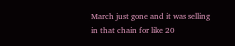March just gone and it was selling in that chain for like 20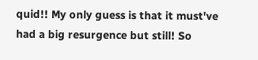quid!! My only guess is that it must've had a big resurgence but still! So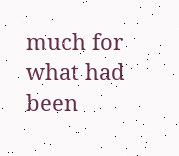much for what had been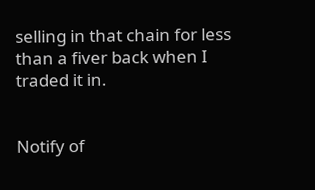selling in that chain for less than a fiver back when I traded it in.


Notify of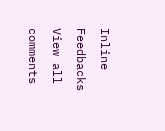Inline Feedbacks
View all comments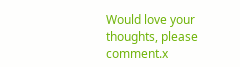Would love your thoughts, please comment.x